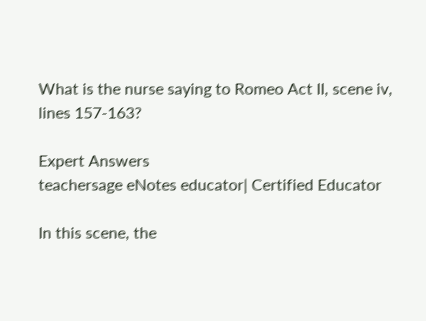What is the nurse saying to Romeo Act II, scene iv, lines 157-163?

Expert Answers
teachersage eNotes educator| Certified Educator

In this scene, the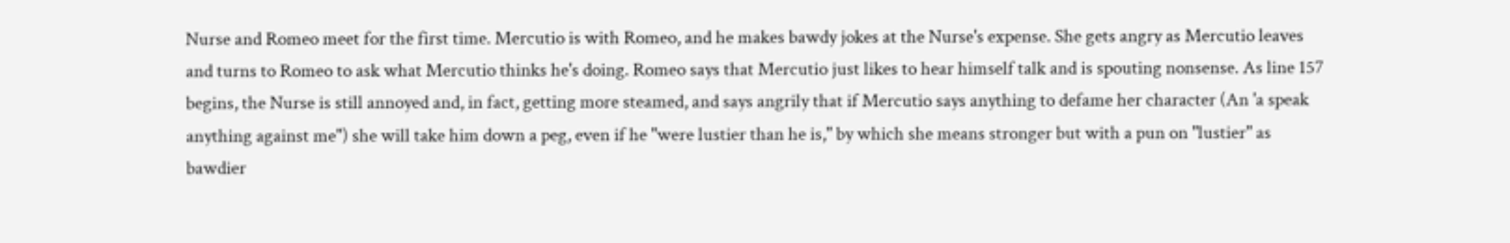Nurse and Romeo meet for the first time. Mercutio is with Romeo, and he makes bawdy jokes at the Nurse's expense. She gets angry as Mercutio leaves and turns to Romeo to ask what Mercutio thinks he's doing. Romeo says that Mercutio just likes to hear himself talk and is spouting nonsense. As line 157 begins, the Nurse is still annoyed and, in fact, getting more steamed, and says angrily that if Mercutio says anything to defame her character (An 'a speak anything against me") she will take him down a peg, even if he "were lustier than he is," by which she means stronger but with a pun on "lustier" as bawdier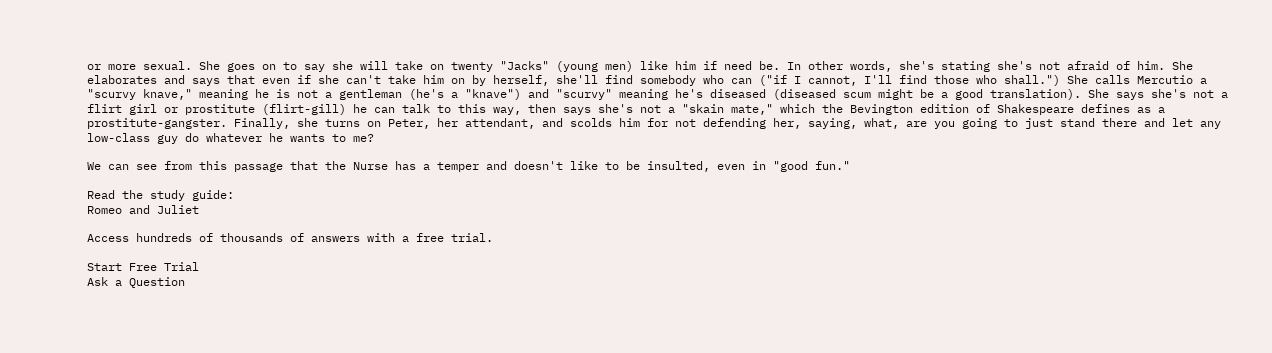or more sexual. She goes on to say she will take on twenty "Jacks" (young men) like him if need be. In other words, she's stating she's not afraid of him. She elaborates and says that even if she can't take him on by herself, she'll find somebody who can ("if I cannot, I'll find those who shall.") She calls Mercutio a "scurvy knave," meaning he is not a gentleman (he's a "knave") and "scurvy" meaning he's diseased (diseased scum might be a good translation). She says she's not a flirt girl or prostitute (flirt-gill) he can talk to this way, then says she's not a "skain mate," which the Bevington edition of Shakespeare defines as a prostitute-gangster. Finally, she turns on Peter, her attendant, and scolds him for not defending her, saying, what, are you going to just stand there and let any low-class guy do whatever he wants to me?

We can see from this passage that the Nurse has a temper and doesn't like to be insulted, even in "good fun."

Read the study guide:
Romeo and Juliet

Access hundreds of thousands of answers with a free trial.

Start Free Trial
Ask a Question